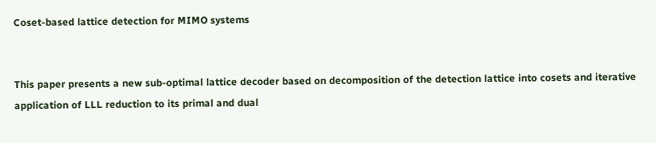Coset-based lattice detection for MIMO systems


This paper presents a new sub-optimal lattice decoder based on decomposition of the detection lattice into cosets and iterative application of LLL reduction to its primal and dual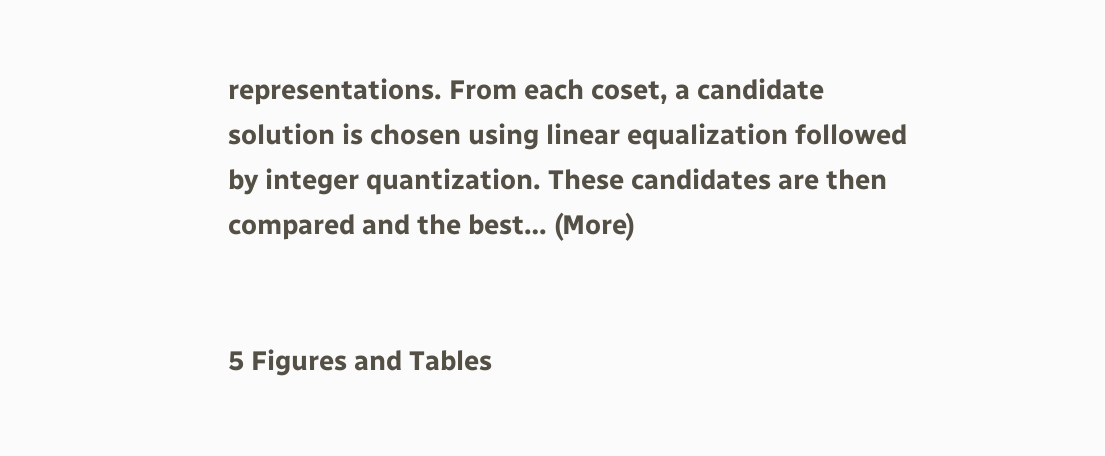representations. From each coset, a candidate solution is chosen using linear equalization followed by integer quantization. These candidates are then compared and the best… (More)


5 Figures and Tables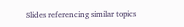Slides referencing similar topics